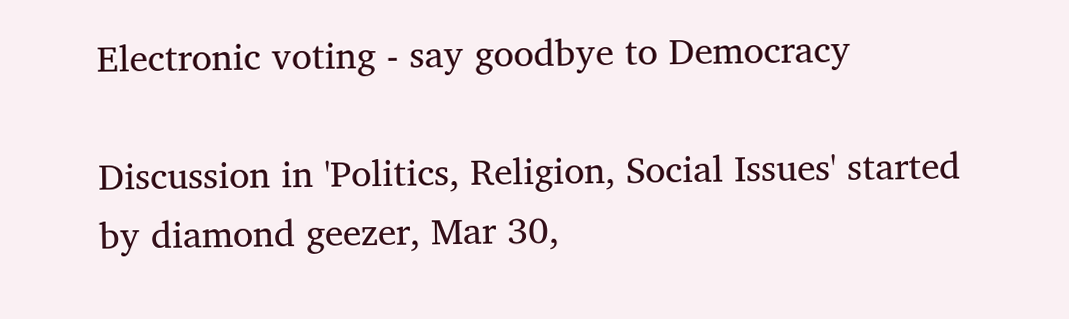Electronic voting - say goodbye to Democracy

Discussion in 'Politics, Religion, Social Issues' started by diamond geezer, Mar 30,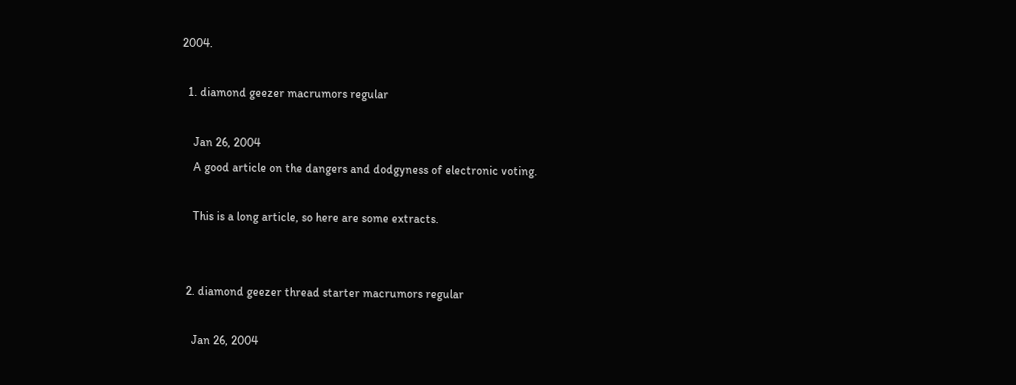2004.

  1. diamond geezer macrumors regular

    Jan 26, 2004
    A good article on the dangers and dodgyness of electronic voting.

    This is a long article, so here are some extracts.


  2. diamond geezer thread starter macrumors regular

    Jan 26, 2004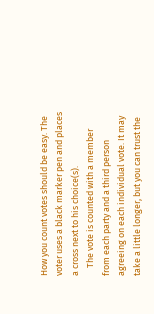How you count votes should be easy. The voter uses a black marker pen and places a cross next to his choice(s).
    The vote is counted with a member from each party and a third person agreeing on each individual vote. It may take a little longer, but you can trust the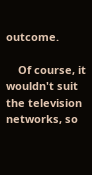outcome.

    Of course, it wouldn't suit the television networks, so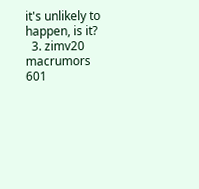it's unlikely to happen, is it?
  3. zimv20 macrumors 601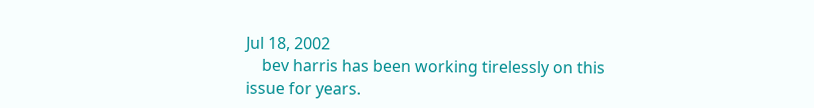Jul 18, 2002
    bev harris has been working tirelessly on this issue for years.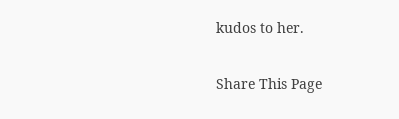kudos to her.

Share This Page